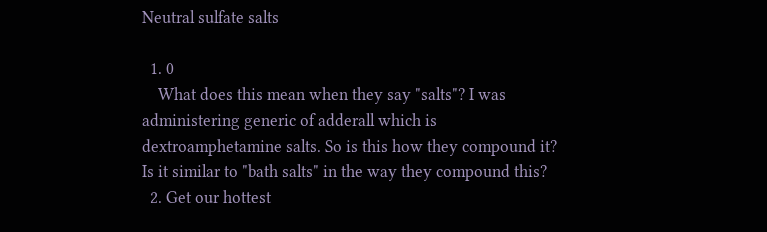Neutral sulfate salts

  1. 0
    What does this mean when they say "salts"? I was administering generic of adderall which is dextroamphetamine salts. So is this how they compound it? Is it similar to "bath salts" in the way they compound this?
  2. Get our hottest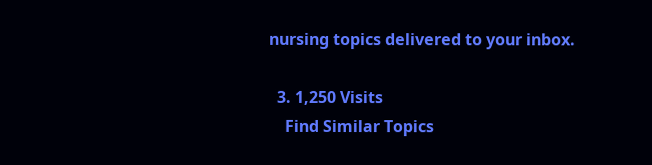nursing topics delivered to your inbox.

  3. 1,250 Visits
    Find Similar Topics